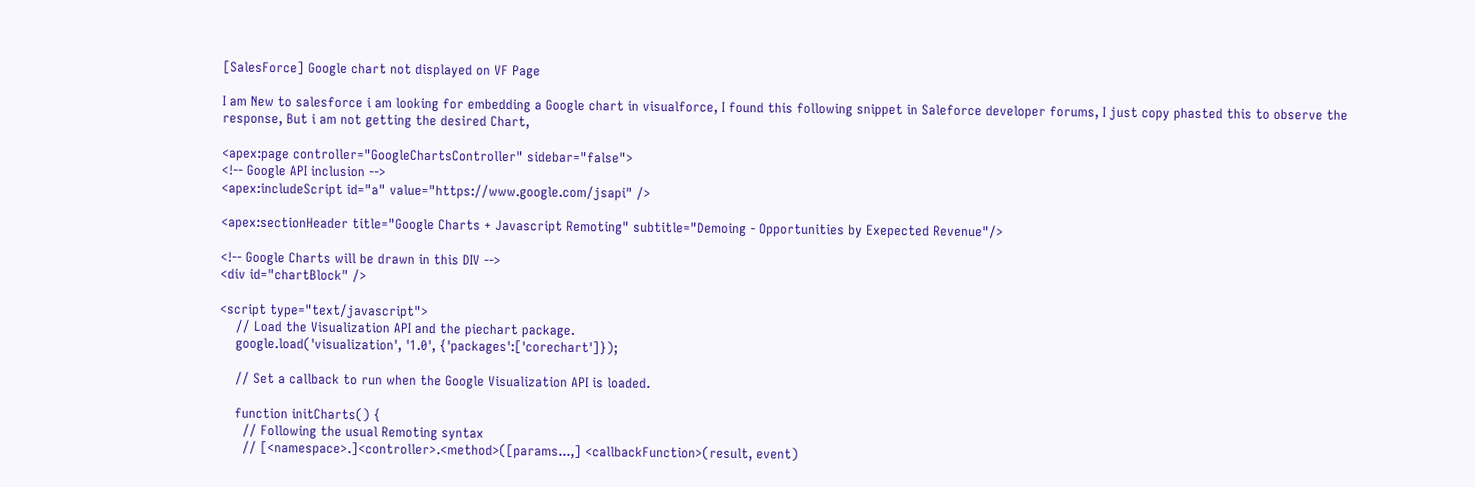[SalesForce] Google chart not displayed on VF Page

I am New to salesforce i am looking for embedding a Google chart in visualforce, I found this following snippet in Saleforce developer forums, I just copy phasted this to observe the response, But i am not getting the desired Chart,

<apex:page controller="GoogleChartsController" sidebar="false">
<!-- Google API inclusion -->
<apex:includeScript id="a" value="https://www.google.com/jsapi" />

<apex:sectionHeader title="Google Charts + Javascript Remoting" subtitle="Demoing - Opportunities by Exepected Revenue"/>

<!-- Google Charts will be drawn in this DIV -->
<div id="chartBlock" />

<script type="text/javascript">
    // Load the Visualization API and the piechart package.
    google.load('visualization', '1.0', {'packages':['corechart']});

    // Set a callback to run when the Google Visualization API is loaded.

    function initCharts() {
      // Following the usual Remoting syntax
      // [<namespace>.]<controller>.<method>([params...,] <callbackFunction>(result, event)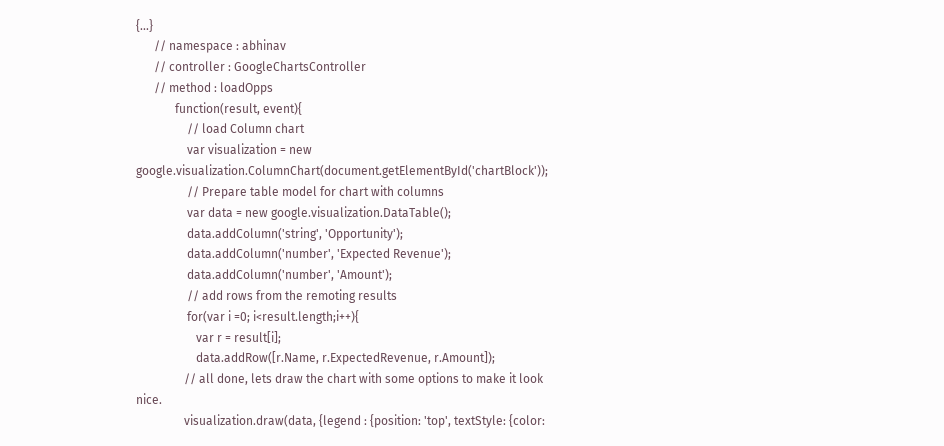{...}
      // namespace : abhinav
      // controller : GoogleChartsController
      // method : loadOpps
             function(result, event){
                 // load Column chart
                 var visualization = new google.visualization.ColumnChart(document.getElementById('chartBlock'));
                 // Prepare table model for chart with columns
                 var data = new google.visualization.DataTable();
                 data.addColumn('string', 'Opportunity');
                 data.addColumn('number', 'Expected Revenue');
                 data.addColumn('number', 'Amount');
                 // add rows from the remoting results
                 for(var i =0; i<result.length;i++){
                    var r = result[i];
                    data.addRow([r.Name, r.ExpectedRevenue, r.Amount]);
                // all done, lets draw the chart with some options to make it look nice.
                visualization.draw(data, {legend : {position: 'top', textStyle: {color: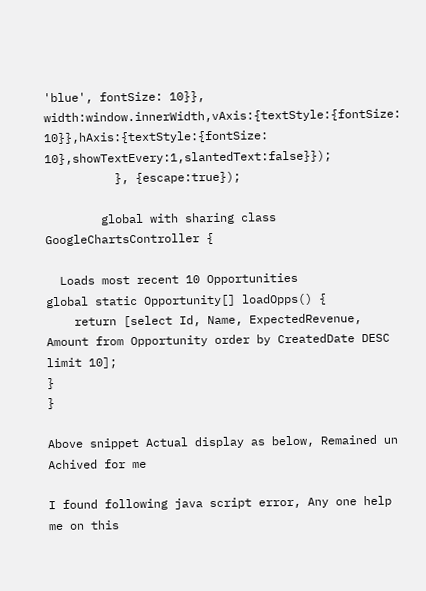'blue', fontSize: 10}}, width:window.innerWidth,vAxis:{textStyle:{fontSize: 10}},hAxis:{textStyle:{fontSize: 10},showTextEvery:1,slantedText:false}});
          }, {escape:true});

        global with sharing class GoogleChartsController {

  Loads most recent 10 Opportunities
global static Opportunity[] loadOpps() {
    return [select Id, Name, ExpectedRevenue, Amount from Opportunity order by CreatedDate DESC limit 10];
}                                                                                }

Above snippet Actual display as below, Remained un Achived for me

I found following java script error, Any one help me on this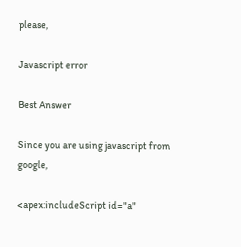please,

Javascript error

Best Answer

Since you are using javascript from google,

<apex:includeScript id="a"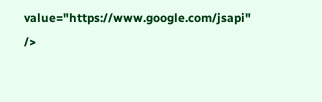value="https://www.google.com/jsapi" />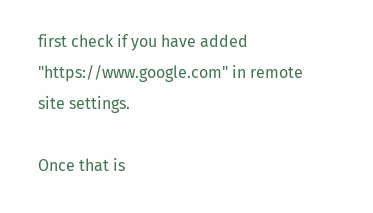first check if you have added "https://www.google.com" in remote site settings.

Once that is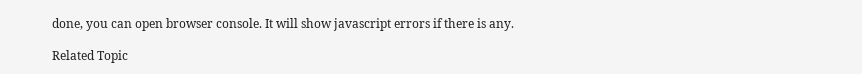done, you can open browser console. It will show javascript errors if there is any.

Related Topic